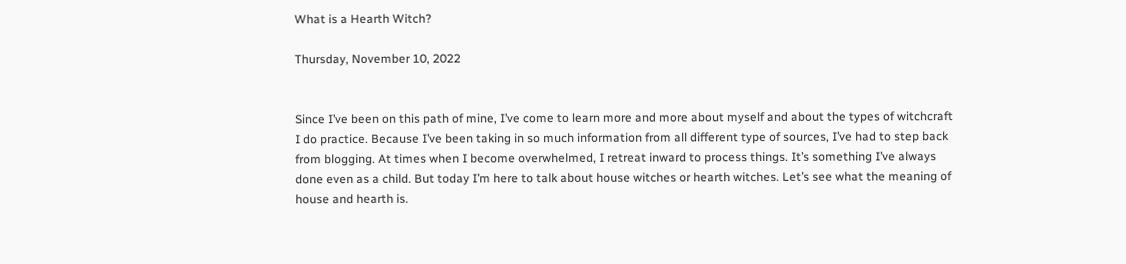What is a Hearth Witch?

Thursday, November 10, 2022


Since I’ve been on this path of mine, I’ve come to learn more and more about myself and about the types of witchcraft I do practice. Because I’ve been taking in so much information from all different type of sources, I’ve had to step back from blogging. At times when I become overwhelmed, I retreat inward to process things. It’s something I’ve always done even as a child. But today I’m here to talk about house witches or hearth witches. Let’s see what the meaning of house and hearth is.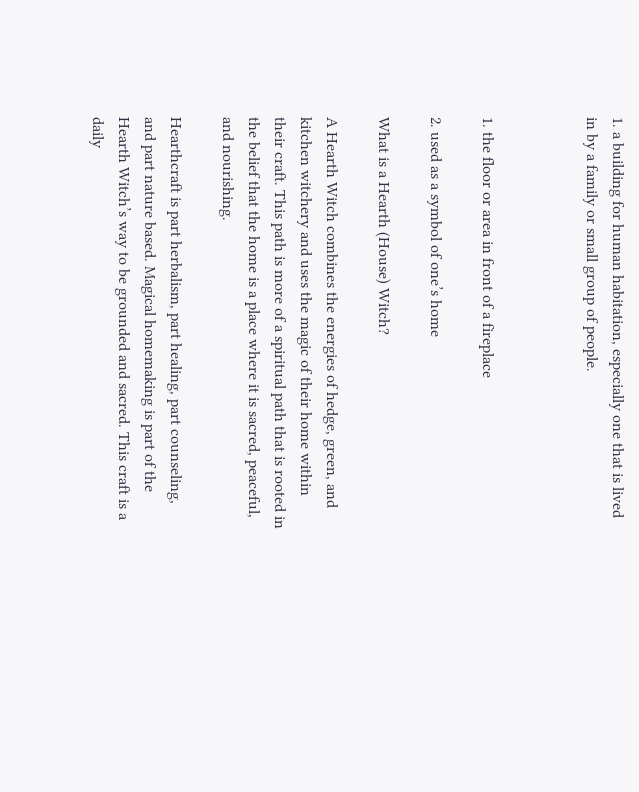1. a building for human habitation, especially one that is lived in by a family or small group of people.



1. the floor or area in front of a fireplace

2. used as a symbol of one’s home

What is a Hearth (House) Witch?

A Hearth Witch combines the energies of hedge, green, and kitchen witchery and uses the magic of their home within their craft. This path is more of a spiritual path that is rooted in the belief that the home is a place where it is sacred, peaceful, and nourishing.

Hearthcraft is part herbalism, part healing, part counseling, and part nature based. Magical homemaking is part of the Hearth Witch’s way to be grounded and sacred. This craft is a daily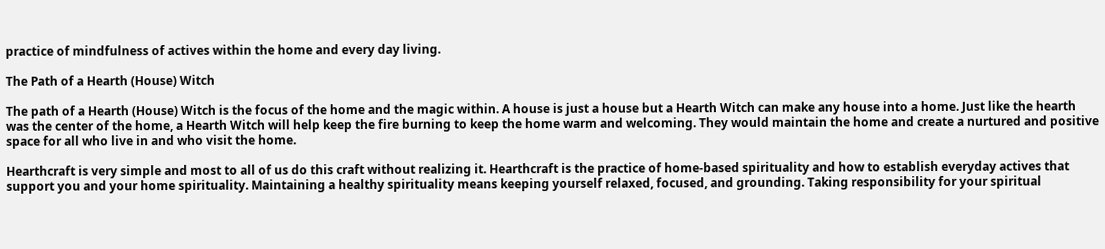practice of mindfulness of actives within the home and every day living.

The Path of a Hearth (House) Witch

The path of a Hearth (House) Witch is the focus of the home and the magic within. A house is just a house but a Hearth Witch can make any house into a home. Just like the hearth was the center of the home, a Hearth Witch will help keep the fire burning to keep the home warm and welcoming. They would maintain the home and create a nurtured and positive space for all who live in and who visit the home.

Hearthcraft is very simple and most to all of us do this craft without realizing it. Hearthcraft is the practice of home-based spirituality and how to establish everyday actives that support you and your home spirituality. Maintaining a healthy spirituality means keeping yourself relaxed, focused, and grounding. Taking responsibility for your spiritual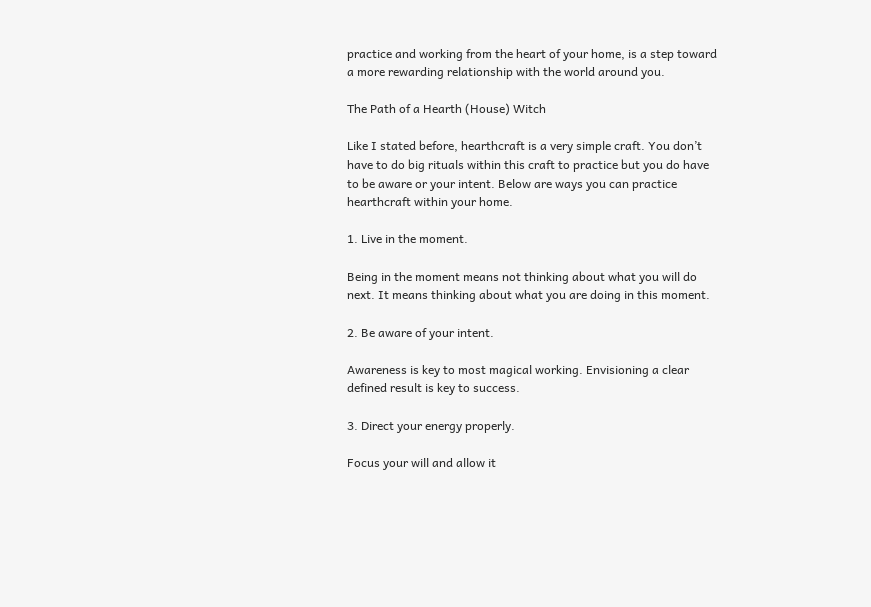practice and working from the heart of your home, is a step toward a more rewarding relationship with the world around you.

The Path of a Hearth (House) Witch

Like I stated before, hearthcraft is a very simple craft. You don’t have to do big rituals within this craft to practice but you do have to be aware or your intent. Below are ways you can practice hearthcraft within your home.

1. Live in the moment.

Being in the moment means not thinking about what you will do next. It means thinking about what you are doing in this moment.

2. Be aware of your intent.

Awareness is key to most magical working. Envisioning a clear defined result is key to success.

3. Direct your energy properly.

Focus your will and allow it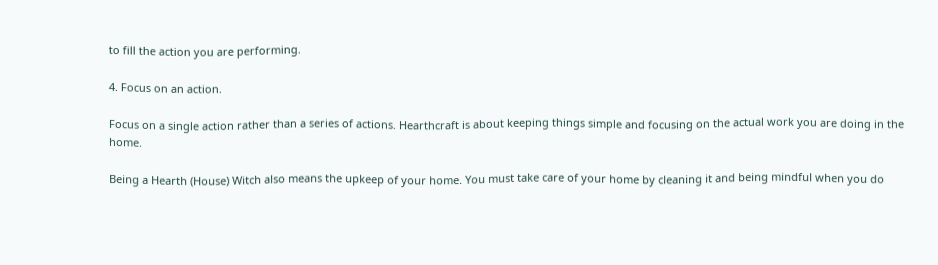to fill the action you are performing.

4. Focus on an action.

Focus on a single action rather than a series of actions. Hearthcraft is about keeping things simple and focusing on the actual work you are doing in the home.

Being a Hearth (House) Witch also means the upkeep of your home. You must take care of your home by cleaning it and being mindful when you do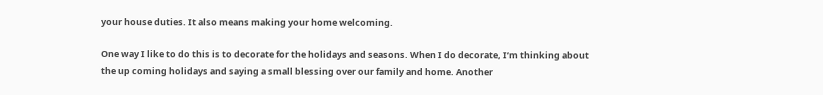your house duties. It also means making your home welcoming.

One way I like to do this is to decorate for the holidays and seasons. When I do decorate, I’m thinking about the up coming holidays and saying a small blessing over our family and home. Another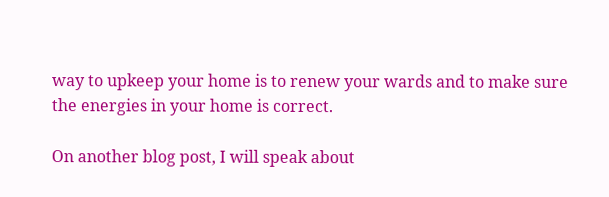way to upkeep your home is to renew your wards and to make sure the energies in your home is correct.

On another blog post, I will speak about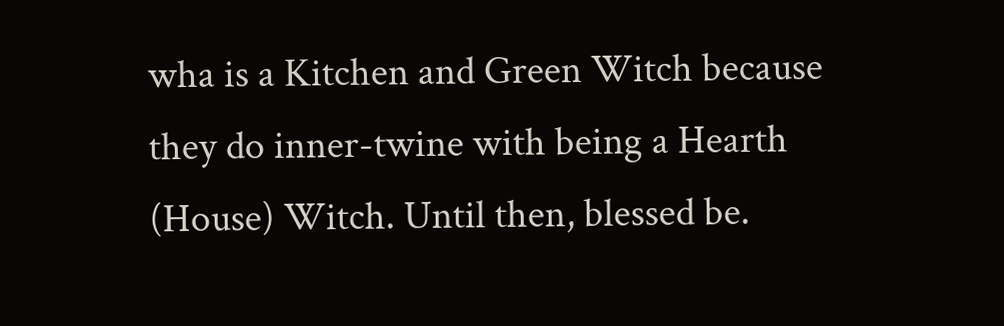wha is a Kitchen and Green Witch because they do inner-twine with being a Hearth (House) Witch. Until then, blessed be.